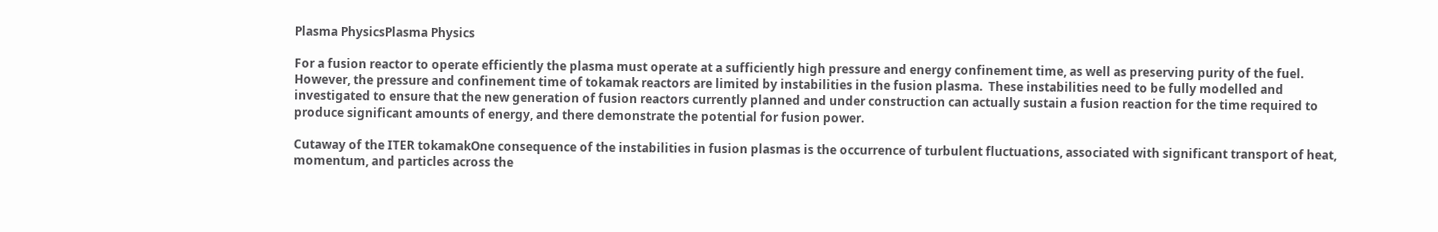Plasma PhysicsPlasma Physics

For a fusion reactor to operate efficiently the plasma must operate at a sufficiently high pressure and energy confinement time, as well as preserving purity of the fuel.  However, the pressure and confinement time of tokamak reactors are limited by instabilities in the fusion plasma.  These instabilities need to be fully modelled and investigated to ensure that the new generation of fusion reactors currently planned and under construction can actually sustain a fusion reaction for the time required to produce significant amounts of energy, and there demonstrate the potential for fusion power.

Cutaway of the ITER tokamakOne consequence of the instabilities in fusion plasmas is the occurrence of turbulent fluctuations, associated with significant transport of heat, momentum, and particles across the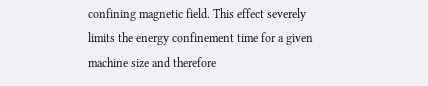confining magnetic field. This effect severely limits the energy confinement time for a given machine size and therefore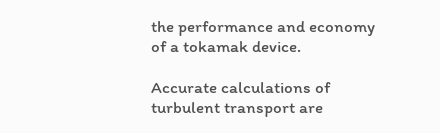the performance and economy of a tokamak device.

Accurate calculations of turbulent transport are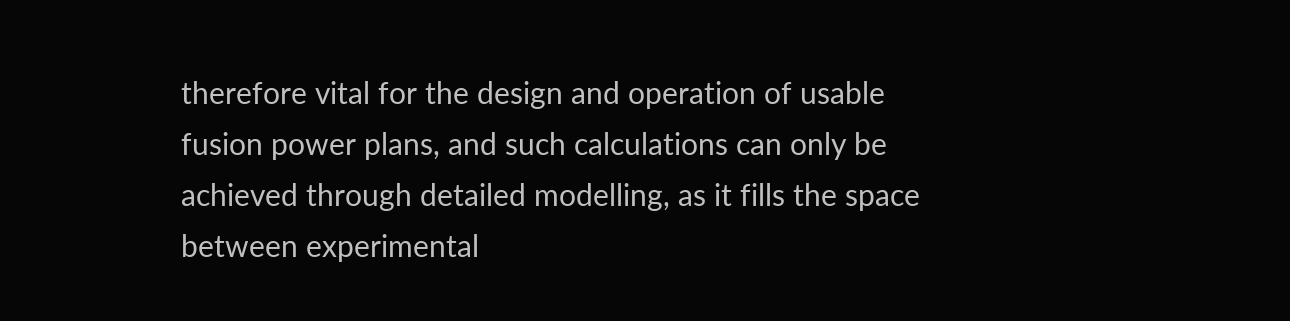therefore vital for the design and operation of usable fusion power plans, and such calculations can only be achieved through detailed modelling, as it fills the space between experimental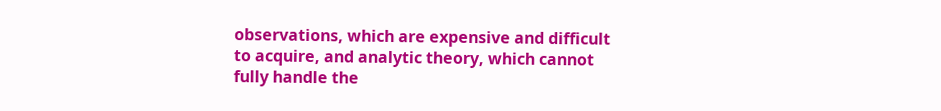observations, which are expensive and difficult to acquire, and analytic theory, which cannot fully handle the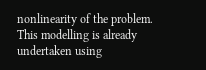nonlinearity of the problem. This modelling is already undertaken using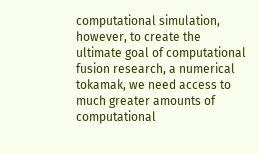computational simulation, however, to create the ultimate goal of computational fusion research, a numerical tokamak, we need access to much greater amounts of computational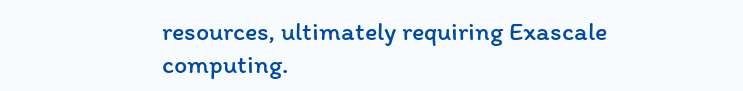resources, ultimately requiring Exascale computing.